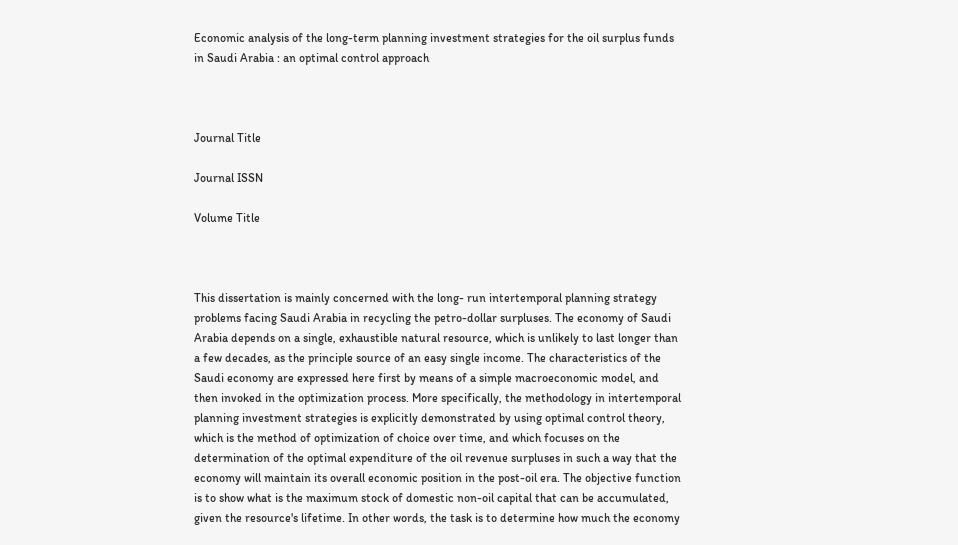Economic analysis of the long-term planning investment strategies for the oil surplus funds in Saudi Arabia : an optimal control approach



Journal Title

Journal ISSN

Volume Title



This dissertation is mainly concerned with the long- run intertemporal planning strategy problems facing Saudi Arabia in recycling the petro-dollar surpluses. The economy of Saudi Arabia depends on a single, exhaustible natural resource, which is unlikely to last longer than a few decades, as the principle source of an easy single income. The characteristics of the Saudi economy are expressed here first by means of a simple macroeconomic model, and then invoked in the optimization process. More specifically, the methodology in intertemporal planning investment strategies is explicitly demonstrated by using optimal control theory, which is the method of optimization of choice over time, and which focuses on the determination of the optimal expenditure of the oil revenue surpluses in such a way that the economy will maintain its overall economic position in the post-oil era. The objective function is to show what is the maximum stock of domestic non-oil capital that can be accumulated, given the resource's lifetime. In other words, the task is to determine how much the economy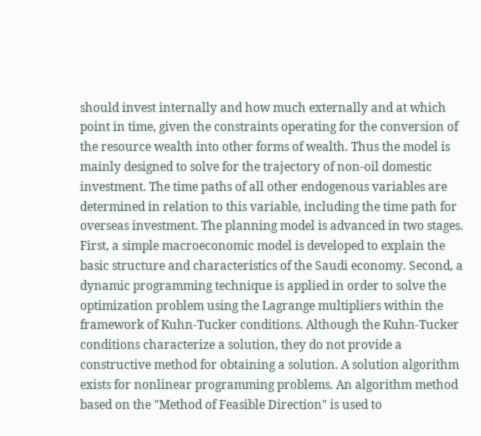should invest internally and how much externally and at which point in time, given the constraints operating for the conversion of the resource wealth into other forms of wealth. Thus the model is mainly designed to solve for the trajectory of non-oil domestic investment. The time paths of all other endogenous variables are determined in relation to this variable, including the time path for overseas investment. The planning model is advanced in two stages. First, a simple macroeconomic model is developed to explain the basic structure and characteristics of the Saudi economy. Second, a dynamic programming technique is applied in order to solve the optimization problem using the Lagrange multipliers within the framework of Kuhn-Tucker conditions. Although the Kuhn-Tucker conditions characterize a solution, they do not provide a constructive method for obtaining a solution. A solution algorithm exists for nonlinear programming problems. An algorithm method based on the "Method of Feasible Direction" is used to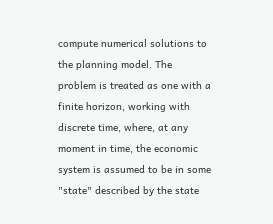compute numerical solutions to the planning model. The problem is treated as one with a finite horizon, working with discrete time, where, at any moment in time, the economic system is assumed to be in some "state" described by the state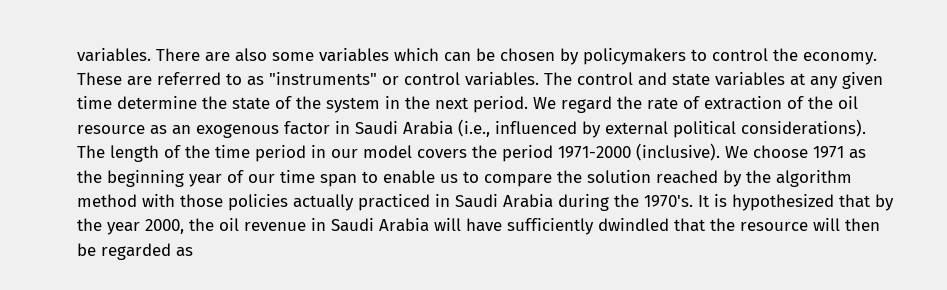variables. There are also some variables which can be chosen by policymakers to control the economy. These are referred to as "instruments" or control variables. The control and state variables at any given time determine the state of the system in the next period. We regard the rate of extraction of the oil resource as an exogenous factor in Saudi Arabia (i.e., influenced by external political considerations). The length of the time period in our model covers the period 1971-2000 (inclusive). We choose 1971 as the beginning year of our time span to enable us to compare the solution reached by the algorithm method with those policies actually practiced in Saudi Arabia during the 1970's. It is hypothesized that by the year 2000, the oil revenue in Saudi Arabia will have sufficiently dwindled that the resource will then be regarded as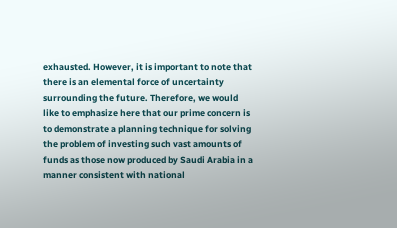exhausted. However, it is important to note that there is an elemental force of uncertainty surrounding the future. Therefore, we would like to emphasize here that our prime concern is to demonstrate a planning technique for solving the problem of investing such vast amounts of funds as those now produced by Saudi Arabia in a manner consistent with national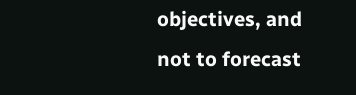objectives, and not to forecast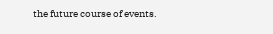the future course of events.